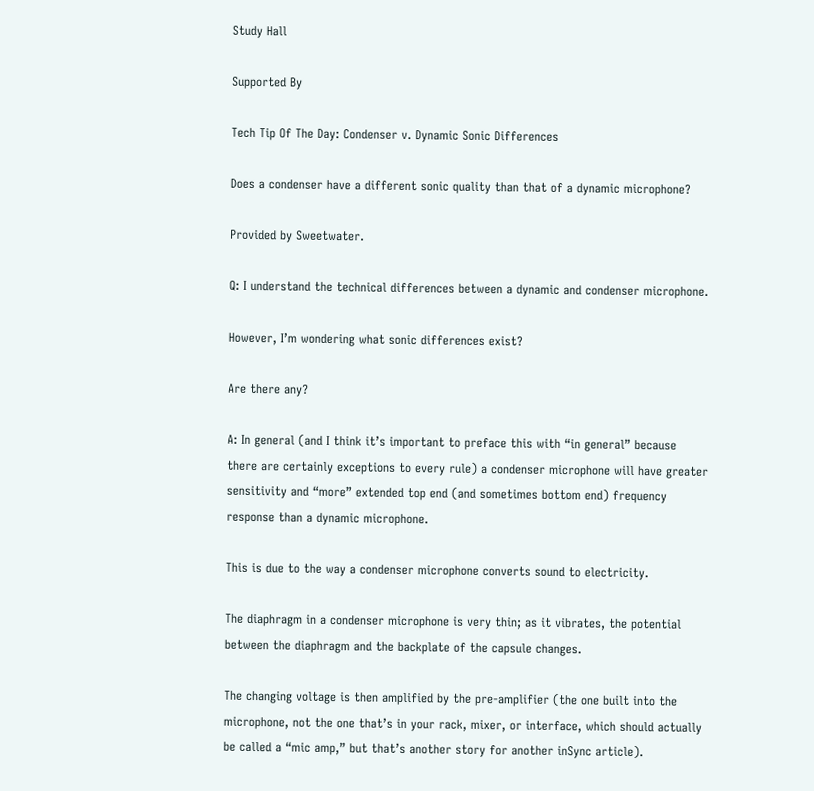Study Hall

Supported By

Tech Tip Of The Day: Condenser v. Dynamic Sonic Differences

Does a condenser have a different sonic quality than that of a dynamic microphone?

Provided by Sweetwater.

Q: I understand the technical differences between a dynamic and condenser microphone.

However, I’m wondering what sonic differences exist?

Are there any?

A: In general (and I think it’s important to preface this with “in general” because there are certainly exceptions to every rule) a condenser microphone will have greater sensitivity and “more” extended top end (and sometimes bottom end) frequency response than a dynamic microphone.

This is due to the way a condenser microphone converts sound to electricity.

The diaphragm in a condenser microphone is very thin; as it vibrates, the potential between the diaphragm and the backplate of the capsule changes.

The changing voltage is then amplified by the pre-amplifier (the one built into the microphone, not the one that’s in your rack, mixer, or interface, which should actually be called a “mic amp,” but that’s another story for another inSync article).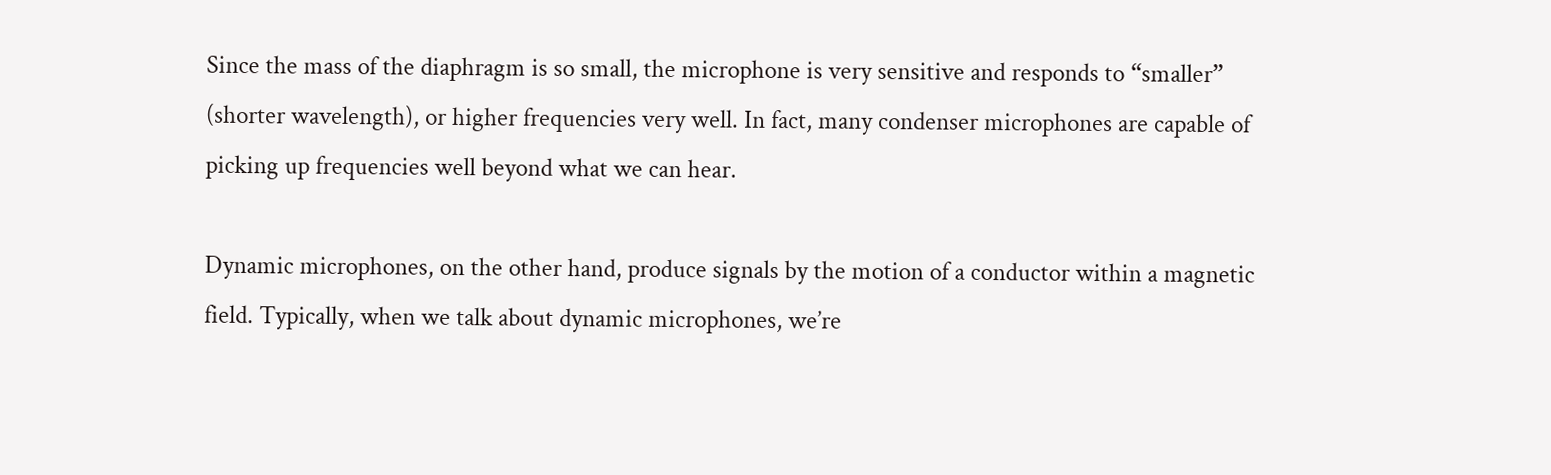Since the mass of the diaphragm is so small, the microphone is very sensitive and responds to “smaller” (shorter wavelength), or higher frequencies very well. In fact, many condenser microphones are capable of picking up frequencies well beyond what we can hear.

Dynamic microphones, on the other hand, produce signals by the motion of a conductor within a magnetic field. Typically, when we talk about dynamic microphones, we’re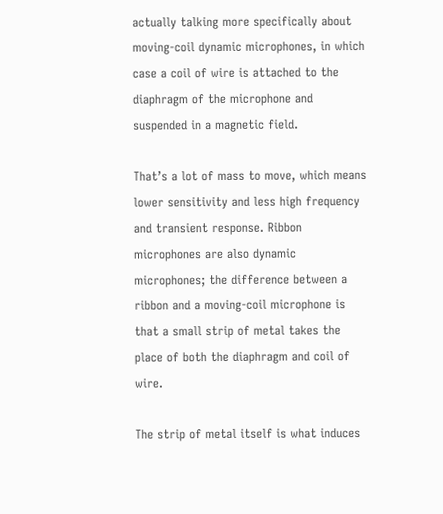actually talking more specifically about moving-coil dynamic microphones, in which case a coil of wire is attached to the diaphragm of the microphone and suspended in a magnetic field.

That’s a lot of mass to move, which means lower sensitivity and less high frequency and transient response. Ribbon microphones are also dynamic microphones; the difference between a ribbon and a moving-coil microphone is that a small strip of metal takes the place of both the diaphragm and coil of wire.

The strip of metal itself is what induces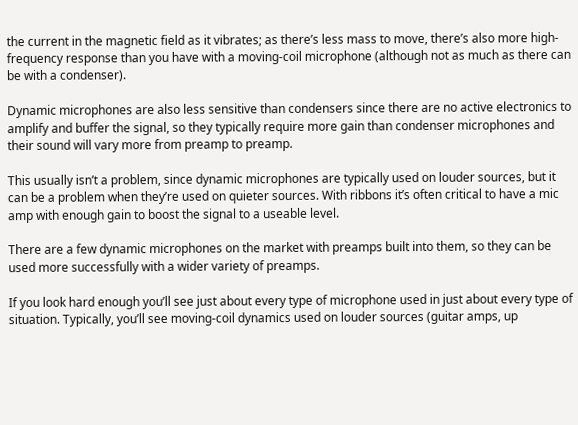the current in the magnetic field as it vibrates; as there’s less mass to move, there’s also more high-frequency response than you have with a moving-coil microphone (although not as much as there can be with a condenser).

Dynamic microphones are also less sensitive than condensers since there are no active electronics to amplify and buffer the signal, so they typically require more gain than condenser microphones and their sound will vary more from preamp to preamp.

This usually isn’t a problem, since dynamic microphones are typically used on louder sources, but it can be a problem when they’re used on quieter sources. With ribbons it’s often critical to have a mic amp with enough gain to boost the signal to a useable level.

There are a few dynamic microphones on the market with preamps built into them, so they can be used more successfully with a wider variety of preamps.

If you look hard enough you’ll see just about every type of microphone used in just about every type of situation. Typically, you’ll see moving-coil dynamics used on louder sources (guitar amps, up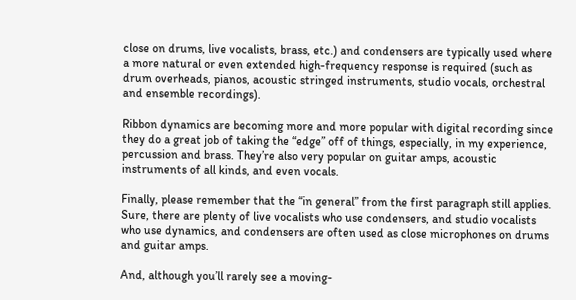close on drums, live vocalists, brass, etc.) and condensers are typically used where a more natural or even extended high-frequency response is required (such as drum overheads, pianos, acoustic stringed instruments, studio vocals, orchestral and ensemble recordings).

Ribbon dynamics are becoming more and more popular with digital recording since they do a great job of taking the “edge” off of things, especially, in my experience, percussion and brass. They’re also very popular on guitar amps, acoustic instruments of all kinds, and even vocals.

Finally, please remember that the “in general” from the first paragraph still applies. Sure, there are plenty of live vocalists who use condensers, and studio vocalists who use dynamics, and condensers are often used as close microphones on drums and guitar amps.

And, although you’ll rarely see a moving-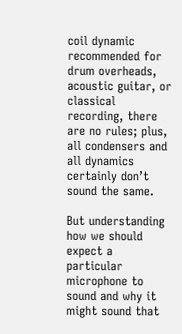coil dynamic recommended for drum overheads, acoustic guitar, or classical recording, there are no rules; plus, all condensers and all dynamics certainly don’t sound the same.

But understanding how we should expect a particular microphone to sound and why it might sound that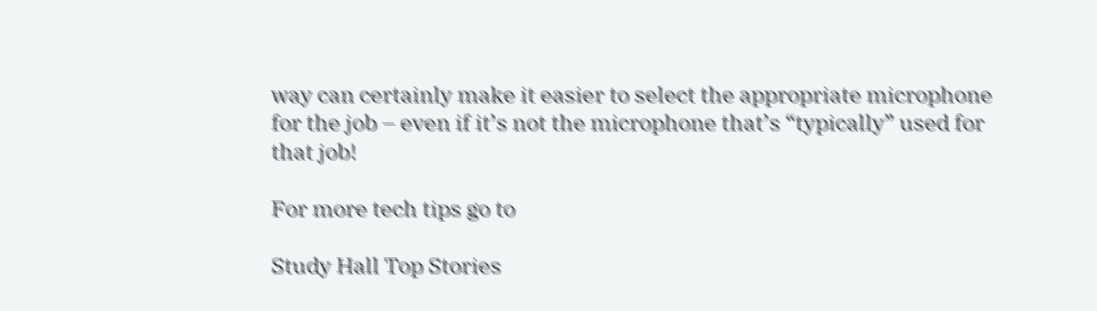way can certainly make it easier to select the appropriate microphone for the job – even if it’s not the microphone that’s “typically” used for that job!

For more tech tips go to

Study Hall Top Stories